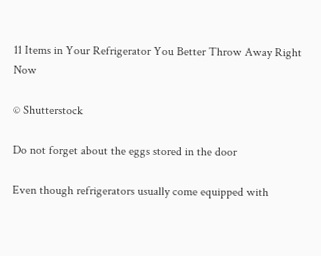11 Items in Your Refrigerator You Better Throw Away Right Now

© Shutterstock

Do not forget about the eggs stored in the door

Even though refrigerators usually come equipped with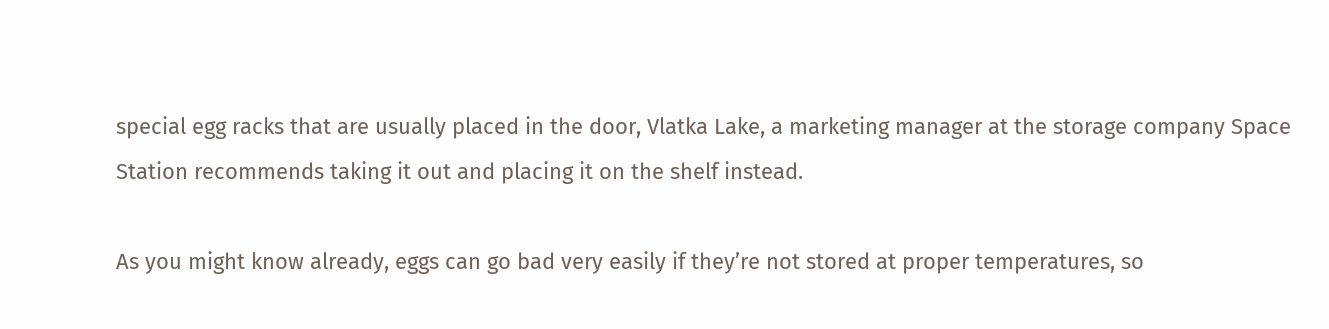special egg racks that are usually placed in the door, Vlatka Lake, a marketing manager at the storage company Space Station recommends taking it out and placing it on the shelf instead.

As you might know already, eggs can go bad very easily if they’re not stored at proper temperatures, so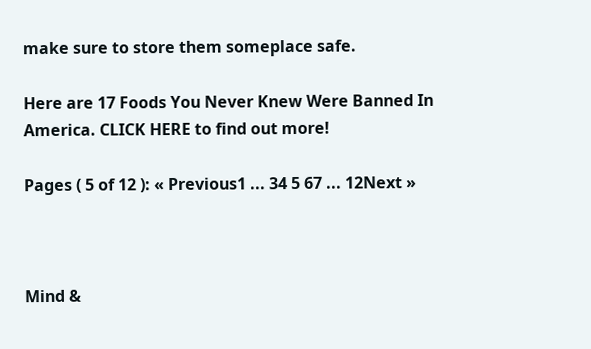make sure to store them someplace safe.

Here are 17 Foods You Never Knew Were Banned In America. CLICK HERE to find out more!

Pages ( 5 of 12 ): « Previous1 ... 34 5 67 ... 12Next »



Mind &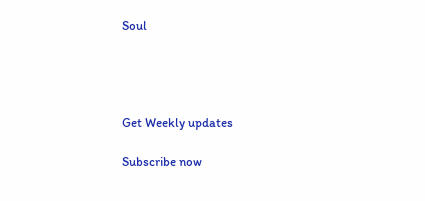Soul




Get Weekly updates

Subscribe now